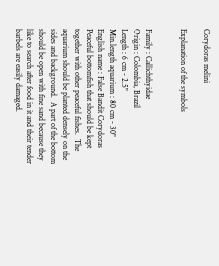Corydoras melini

Explanation of the symbols


Family : Callichthyidae
Origin : Colombia, Brazil
Length : 6 cm - 2.5"
Min.length aquarium : 80 cm - 30"
English name : False Bandit Corydoras
Peaceful bottomfish that should be kept together with other peaceful fishes.  The aquarium should be planted densely on the sides and background.  A part of the bottom should be open with fine sand because they like to search after food in it and their tender barbels are easily damaged.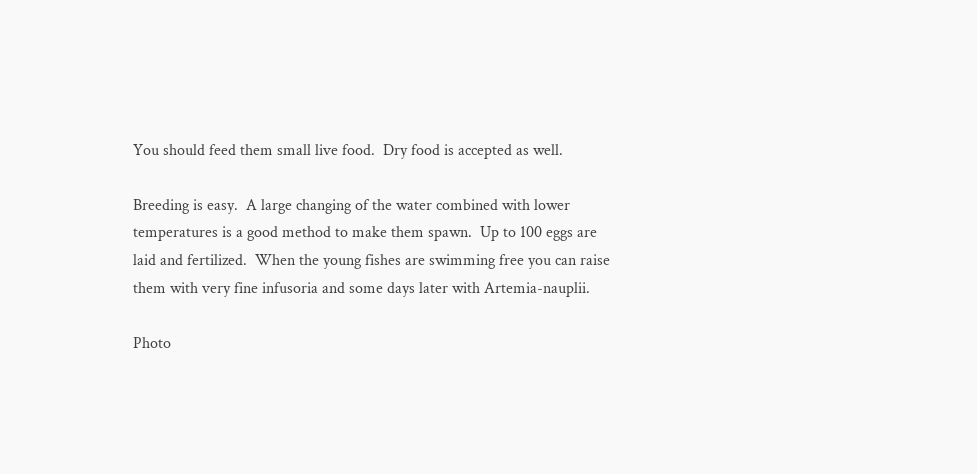You should feed them small live food.  Dry food is accepted as well.

Breeding is easy.  A large changing of the water combined with lower temperatures is a good method to make them spawn.  Up to 100 eggs are laid and fertilized.  When the young fishes are swimming free you can raise them with very fine infusoria and some days later with Artemia-nauplii.

Photo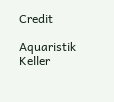Credit

Aquaristik Keller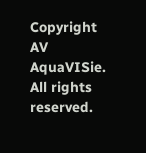Copyright AV AquaVISie. All rights reserved.